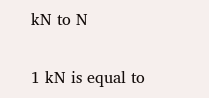kN to N

1 kN is equal to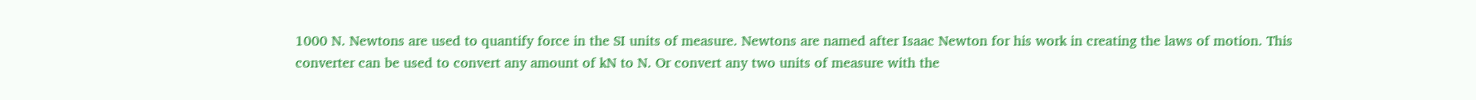1000 N. Newtons are used to quantify force in the SI units of measure. Newtons are named after Isaac Newton for his work in creating the laws of motion. This converter can be used to convert any amount of kN to N. Or convert any two units of measure with the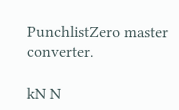PunchlistZero master converter.

kN N